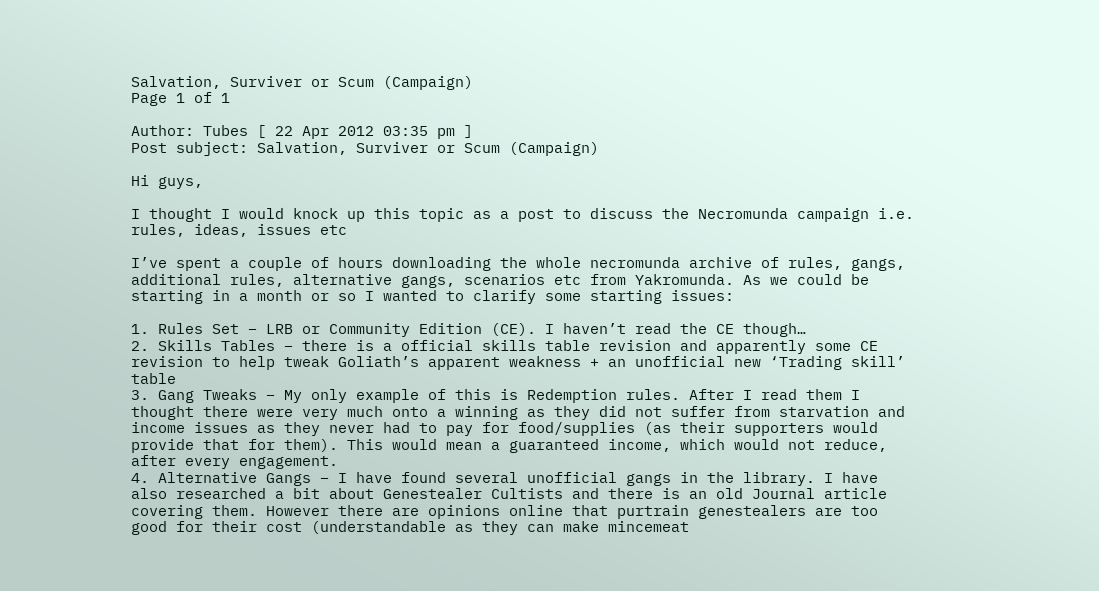Salvation, Surviver or Scum (Campaign)
Page 1 of 1

Author: Tubes [ 22 Apr 2012 03:35 pm ]
Post subject: Salvation, Surviver or Scum (Campaign)

Hi guys,

I thought I would knock up this topic as a post to discuss the Necromunda campaign i.e. rules, ideas, issues etc

I’ve spent a couple of hours downloading the whole necromunda archive of rules, gangs, additional rules, alternative gangs, scenarios etc from Yakromunda. As we could be starting in a month or so I wanted to clarify some starting issues:

1. Rules Set – LRB or Community Edition (CE). I haven’t read the CE though…
2. Skills Tables – there is a official skills table revision and apparently some CE revision to help tweak Goliath’s apparent weakness + an unofficial new ‘Trading skill’ table
3. Gang Tweaks – My only example of this is Redemption rules. After I read them I thought there were very much onto a winning as they did not suffer from starvation and income issues as they never had to pay for food/supplies (as their supporters would provide that for them). This would mean a guaranteed income, which would not reduce, after every engagement.
4. Alternative Gangs – I have found several unofficial gangs in the library. I have also researched a bit about Genestealer Cultists and there is an old Journal article covering them. However there are opinions online that purtrain genestealers are too good for their cost (understandable as they can make mincemeat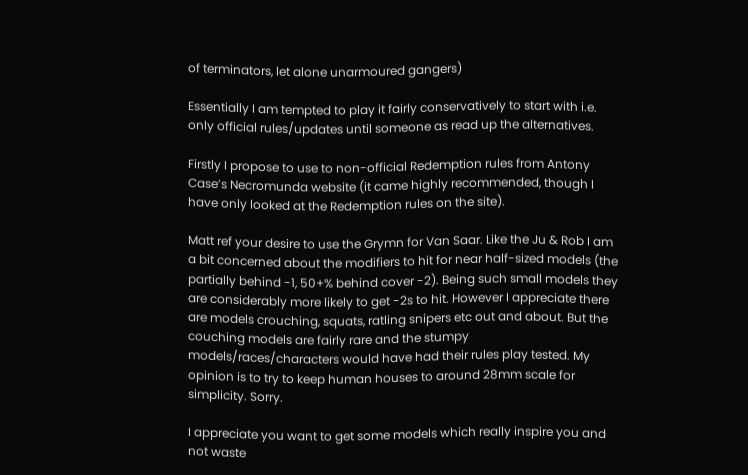of terminators, let alone unarmoured gangers)

Essentially I am tempted to play it fairly conservatively to start with i.e. only official rules/updates until someone as read up the alternatives.

Firstly I propose to use to non-official Redemption rules from Antony Case’s Necromunda website (it came highly recommended, though I have only looked at the Redemption rules on the site).

Matt ref your desire to use the Grymn for Van Saar. Like the Ju & Rob I am a bit concerned about the modifiers to hit for near half-sized models (the partially behind -1, 50+% behind cover -2). Being such small models they are considerably more likely to get -2s to hit. However I appreciate there are models crouching, squats, ratling snipers etc out and about. But the couching models are fairly rare and the stumpy models/races/characters would have had their rules play tested. My opinion is to try to keep human houses to around 28mm scale for simplicity. Sorry.

I appreciate you want to get some models which really inspire you and not waste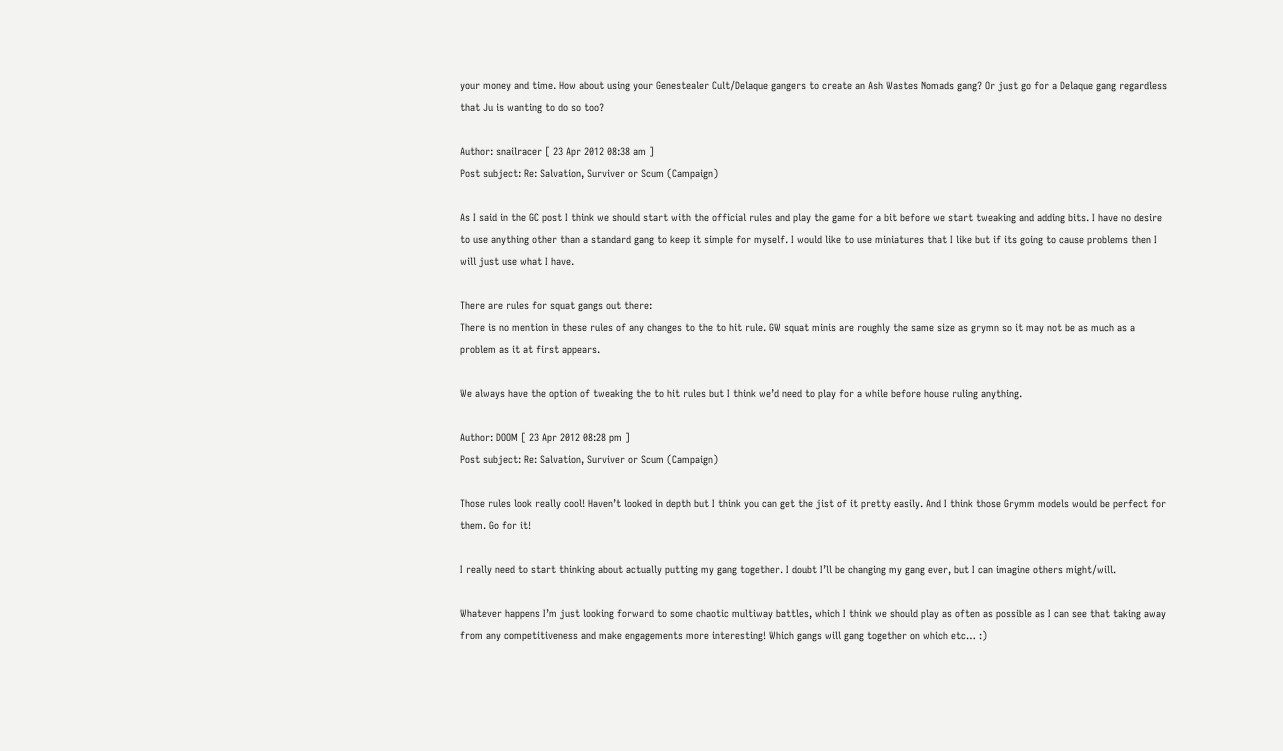your money and time. How about using your Genestealer Cult/Delaque gangers to create an Ash Wastes Nomads gang? Or just go for a Delaque gang regardless that Ju is wanting to do so too?

Author: snailracer [ 23 Apr 2012 08:38 am ]
Post subject: Re: Salvation, Surviver or Scum (Campaign)

As I said in the GC post I think we should start with the official rules and play the game for a bit before we start tweaking and adding bits. I have no desire to use anything other than a standard gang to keep it simple for myself. I would like to use miniatures that I like but if its going to cause problems then I will just use what I have.

There are rules for squat gangs out there:
There is no mention in these rules of any changes to the to hit rule. GW squat minis are roughly the same size as grymn so it may not be as much as a problem as it at first appears.

We always have the option of tweaking the to hit rules but I think we’d need to play for a while before house ruling anything.

Author: DOOM [ 23 Apr 2012 08:28 pm ]
Post subject: Re: Salvation, Surviver or Scum (Campaign)

Those rules look really cool! Haven’t looked in depth but I think you can get the jist of it pretty easily. And I think those Grymm models would be perfect for them. Go for it!

I really need to start thinking about actually putting my gang together. I doubt I’ll be changing my gang ever, but I can imagine others might/will.

Whatever happens I’m just looking forward to some chaotic multiway battles, which I think we should play as often as possible as I can see that taking away from any competitiveness and make engagements more interesting! Which gangs will gang together on which etc… :)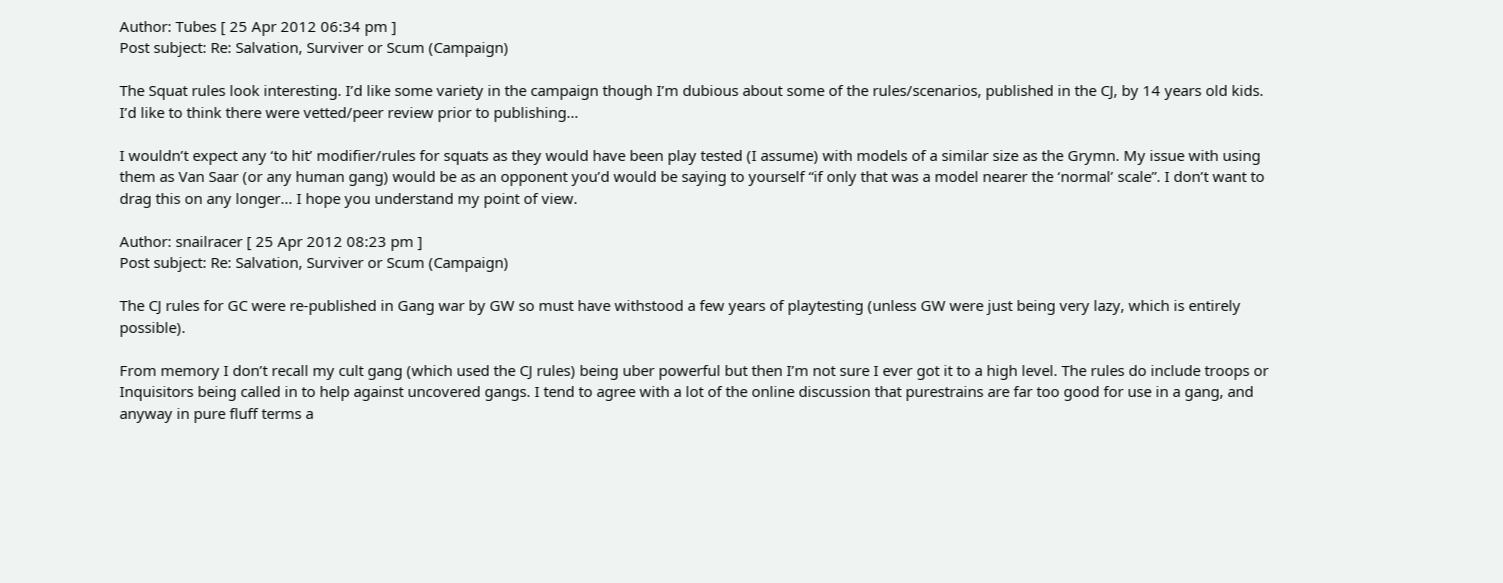Author: Tubes [ 25 Apr 2012 06:34 pm ]
Post subject: Re: Salvation, Surviver or Scum (Campaign)

The Squat rules look interesting. I’d like some variety in the campaign though I’m dubious about some of the rules/scenarios, published in the CJ, by 14 years old kids. I’d like to think there were vetted/peer review prior to publishing…

I wouldn’t expect any ‘to hit’ modifier/rules for squats as they would have been play tested (I assume) with models of a similar size as the Grymn. My issue with using them as Van Saar (or any human gang) would be as an opponent you’d would be saying to yourself “if only that was a model nearer the ‘normal’ scale”. I don’t want to drag this on any longer… I hope you understand my point of view.

Author: snailracer [ 25 Apr 2012 08:23 pm ]
Post subject: Re: Salvation, Surviver or Scum (Campaign)

The CJ rules for GC were re-published in Gang war by GW so must have withstood a few years of playtesting (unless GW were just being very lazy, which is entirely possible).

From memory I don’t recall my cult gang (which used the CJ rules) being uber powerful but then I’m not sure I ever got it to a high level. The rules do include troops or Inquisitors being called in to help against uncovered gangs. I tend to agree with a lot of the online discussion that purestrains are far too good for use in a gang, and anyway in pure fluff terms a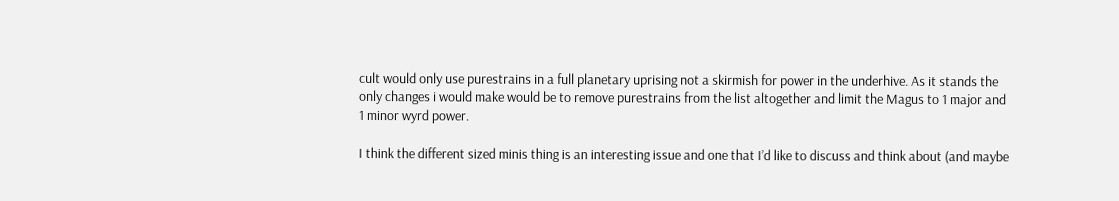cult would only use purestrains in a full planetary uprising not a skirmish for power in the underhive. As it stands the only changes i would make would be to remove purestrains from the list altogether and limit the Magus to 1 major and 1 minor wyrd power.

I think the different sized minis thing is an interesting issue and one that I’d like to discuss and think about (and maybe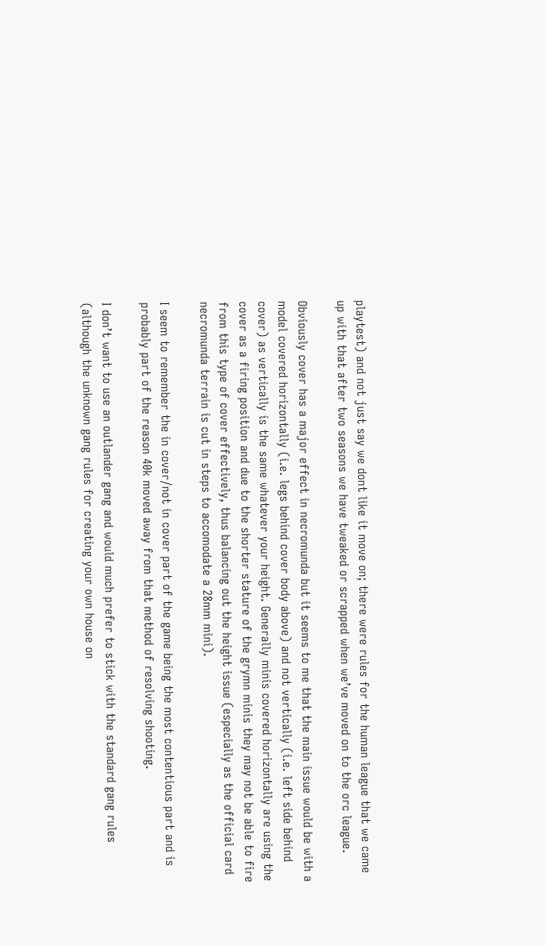playtest) and not just say we dont like it move on; there were rules for the human league that we came up with that after two seasons we have tweaked or scrapped when we’ve moved on to the orc league.

Obviously cover has a major effect in necromunda but it seems to me that the main issue would be with a model covered horizontally (i.e. legs behind cover body above) and not vertically (i.e. left side behind cover) as vertically is the same whatever your height. Generally minis covered horizontally are using the cover as a firing position and due to the shorter stature of the grymn minis they may not be able to fire from this type of cover effectively, thus balancing out the height issue (especially as the official card necromunda terrain is cut in steps to accomodate a 28mm mini).

I seem to remember the in cover/not in cover part of the game being the most contentious part and is probably part of the reason 40k moved away from that method of resolving shooting.

I don’t want to use an outlander gang and would much prefer to stick with the standard gang rules (although the unknown gang rules for creating your own house on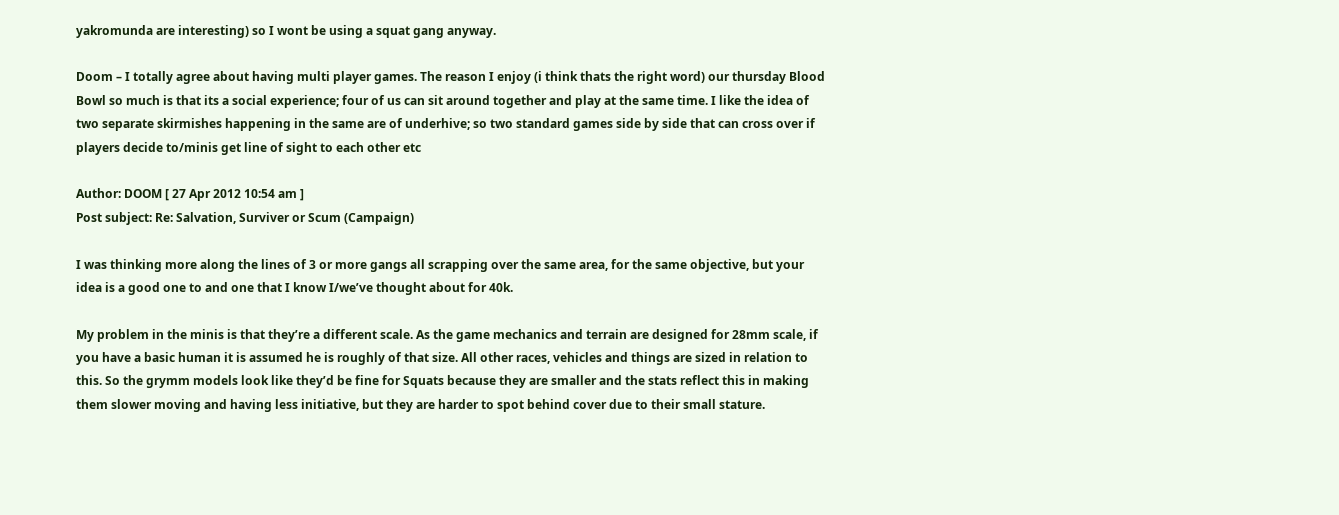yakromunda are interesting) so I wont be using a squat gang anyway.

Doom – I totally agree about having multi player games. The reason I enjoy (i think thats the right word) our thursday Blood Bowl so much is that its a social experience; four of us can sit around together and play at the same time. I like the idea of two separate skirmishes happening in the same are of underhive; so two standard games side by side that can cross over if players decide to/minis get line of sight to each other etc

Author: DOOM [ 27 Apr 2012 10:54 am ]
Post subject: Re: Salvation, Surviver or Scum (Campaign)

I was thinking more along the lines of 3 or more gangs all scrapping over the same area, for the same objective, but your idea is a good one to and one that I know I/we’ve thought about for 40k.

My problem in the minis is that they’re a different scale. As the game mechanics and terrain are designed for 28mm scale, if you have a basic human it is assumed he is roughly of that size. All other races, vehicles and things are sized in relation to this. So the grymm models look like they’d be fine for Squats because they are smaller and the stats reflect this in making them slower moving and having less initiative, but they are harder to spot behind cover due to their small stature.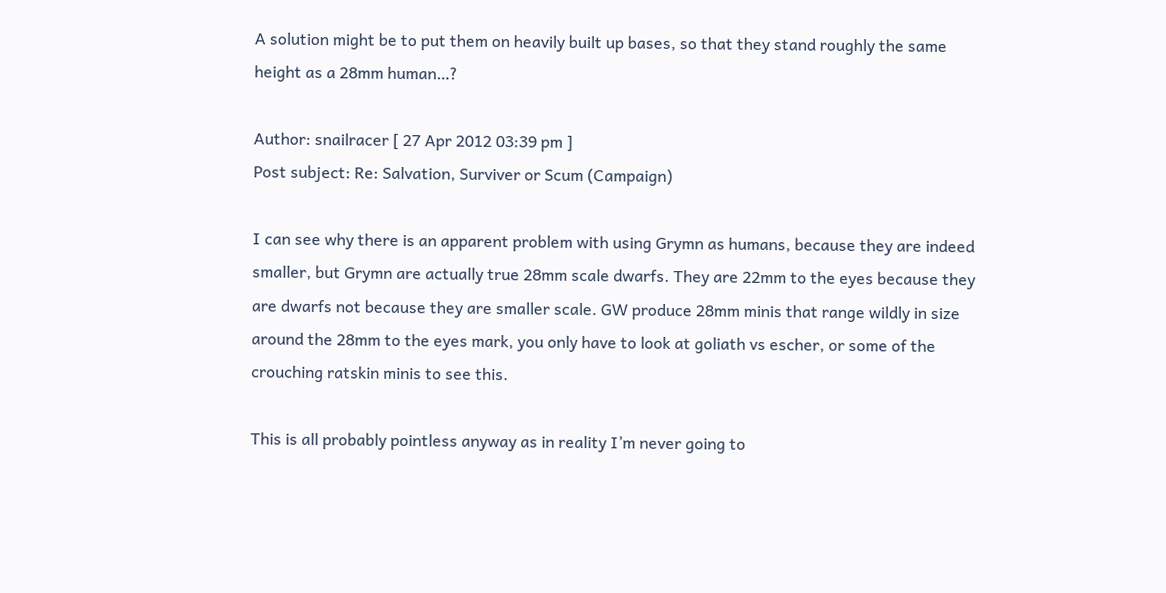A solution might be to put them on heavily built up bases, so that they stand roughly the same height as a 28mm human…?

Author: snailracer [ 27 Apr 2012 03:39 pm ]
Post subject: Re: Salvation, Surviver or Scum (Campaign)

I can see why there is an apparent problem with using Grymn as humans, because they are indeed smaller, but Grymn are actually true 28mm scale dwarfs. They are 22mm to the eyes because they are dwarfs not because they are smaller scale. GW produce 28mm minis that range wildly in size around the 28mm to the eyes mark, you only have to look at goliath vs escher, or some of the crouching ratskin minis to see this.

This is all probably pointless anyway as in reality I’m never going to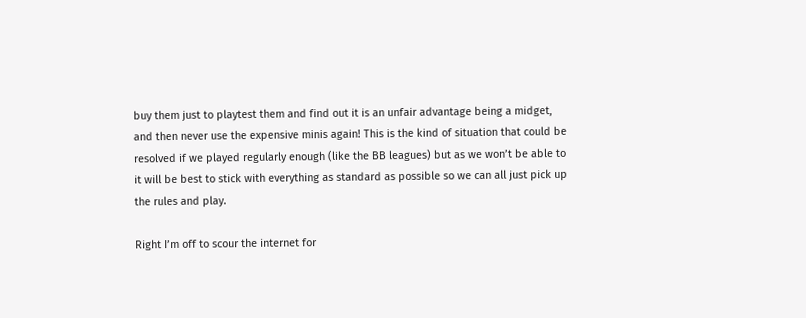buy them just to playtest them and find out it is an unfair advantage being a midget, and then never use the expensive minis again! This is the kind of situation that could be resolved if we played regularly enough (like the BB leagues) but as we won’t be able to it will be best to stick with everything as standard as possible so we can all just pick up the rules and play.

Right I’m off to scour the internet for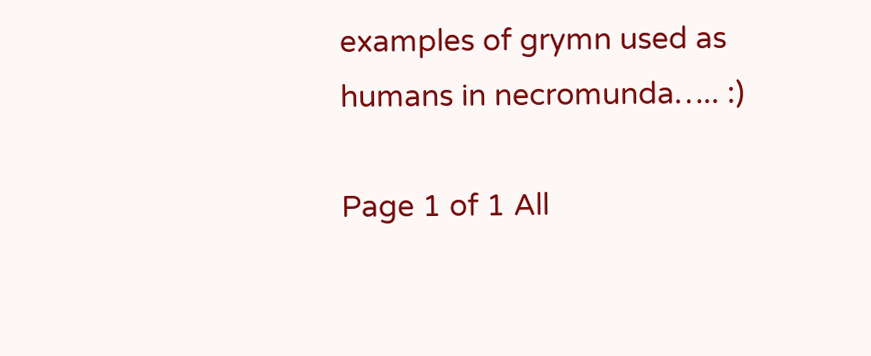examples of grymn used as humans in necromunda….. :)

Page 1 of 1 All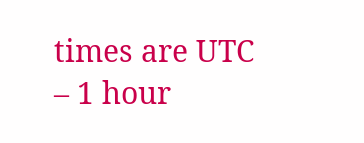times are UTC – 1 hour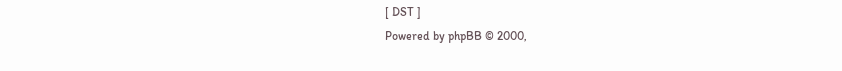[ DST ]
Powered by phpBB © 2000,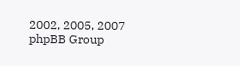2002, 2005, 2007 phpBB Group